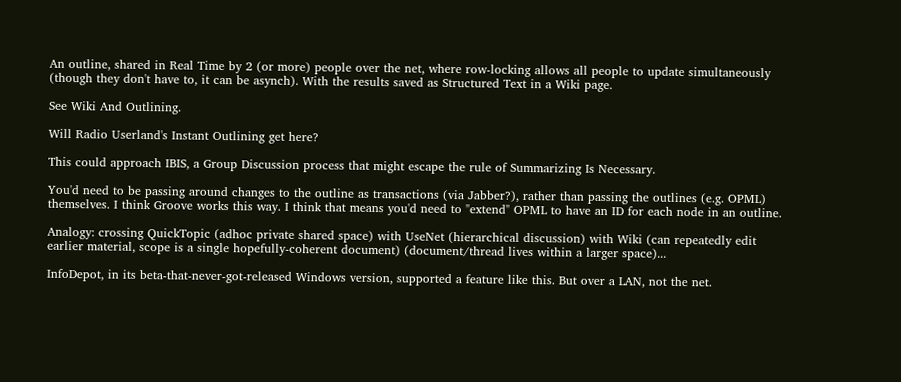An outline, shared in Real Time by 2 (or more) people over the net, where row-locking allows all people to update simultaneously (though they don't have to, it can be asynch). With the results saved as Structured Text in a Wiki page.

See Wiki And Outlining.

Will Radio Userland's Instant Outlining get here?

This could approach IBIS, a Group Discussion process that might escape the rule of Summarizing Is Necessary.

You'd need to be passing around changes to the outline as transactions (via Jabber?), rather than passing the outlines (e.g. OPML) themselves. I think Groove works this way. I think that means you'd need to "extend" OPML to have an ID for each node in an outline.

Analogy: crossing QuickTopic (adhoc private shared space) with UseNet (hierarchical discussion) with Wiki (can repeatedly edit earlier material, scope is a single hopefully-coherent document) (document/thread lives within a larger space)...

InfoDepot, in its beta-that-never-got-released Windows version, supported a feature like this. But over a LAN, not the net.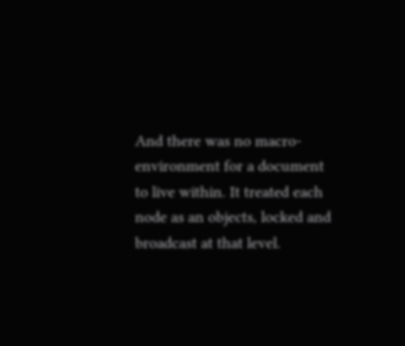And there was no macro-environment for a document to live within. It treated each node as an objects, locked and broadcast at that level.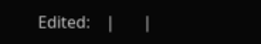Edited:    |       |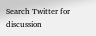Search Twitter for discussion